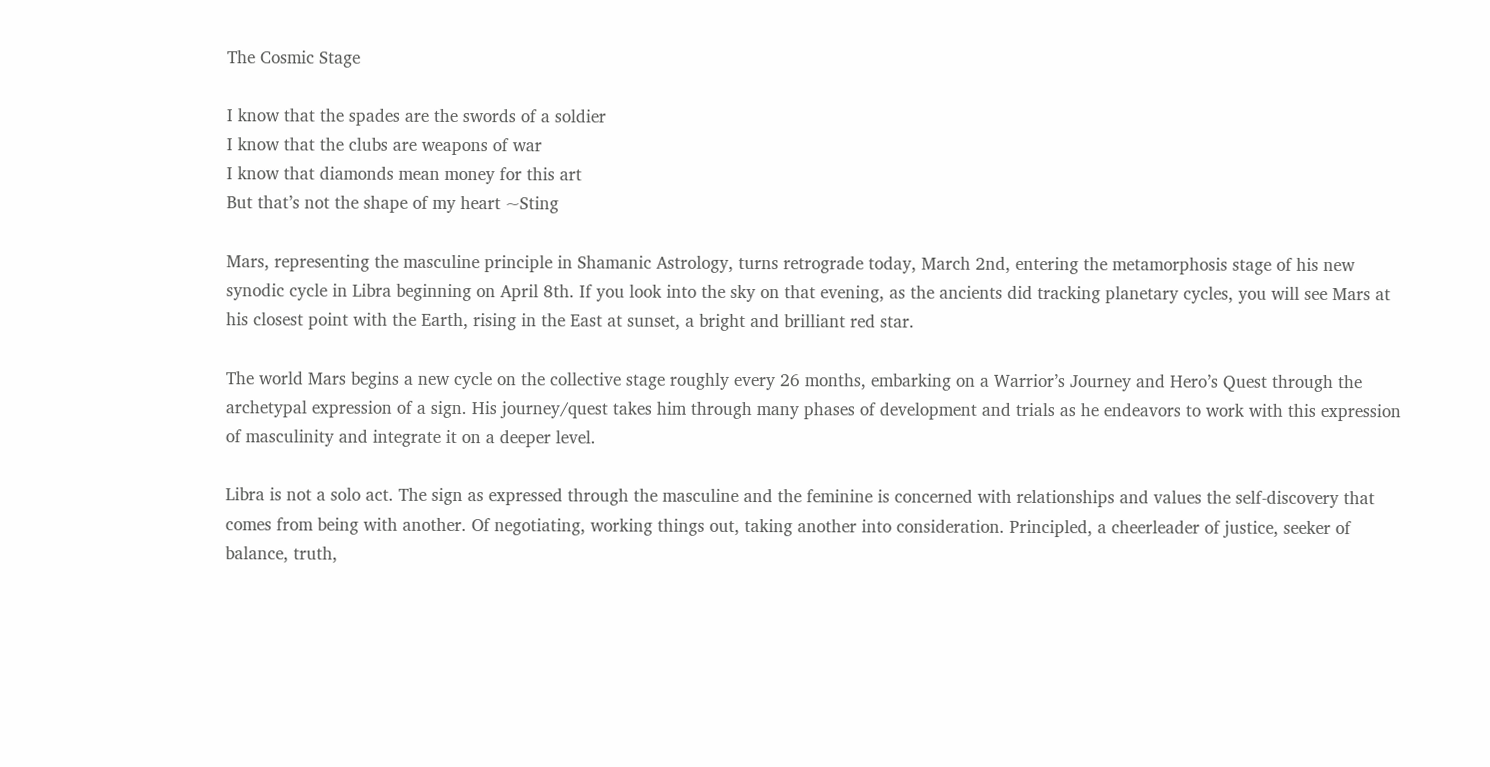The Cosmic Stage

I know that the spades are the swords of a soldier
I know that the clubs are weapons of war
I know that diamonds mean money for this art
But that’s not the shape of my heart ~Sting

Mars, representing the masculine principle in Shamanic Astrology, turns retrograde today, March 2nd, entering the metamorphosis stage of his new synodic cycle in Libra beginning on April 8th. If you look into the sky on that evening, as the ancients did tracking planetary cycles, you will see Mars at his closest point with the Earth, rising in the East at sunset, a bright and brilliant red star.

The world Mars begins a new cycle on the collective stage roughly every 26 months, embarking on a Warrior’s Journey and Hero’s Quest through the archetypal expression of a sign. His journey/quest takes him through many phases of development and trials as he endeavors to work with this expression of masculinity and integrate it on a deeper level.

Libra is not a solo act. The sign as expressed through the masculine and the feminine is concerned with relationships and values the self-discovery that comes from being with another. Of negotiating, working things out, taking another into consideration. Principled, a cheerleader of justice, seeker of balance, truth,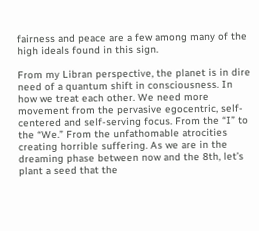fairness and peace are a few among many of the high ideals found in this sign.

From my Libran perspective, the planet is in dire need of a quantum shift in consciousness. In how we treat each other. We need more movement from the pervasive egocentric, self-centered and self-serving focus. From the “I” to the “We.” From the unfathomable atrocities creating horrible suffering. As we are in the dreaming phase between now and the 8th, let’s plant a seed that the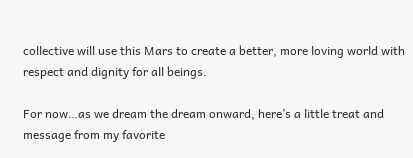collective will use this Mars to create a better, more loving world with respect and dignity for all beings.

For now…as we dream the dream onward, here’s a little treat and message from my favorite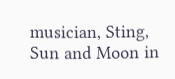musician, Sting, Sun and Moon in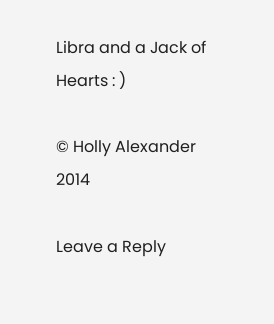Libra and a Jack of Hearts : )

© Holly Alexander 2014

Leave a Reply